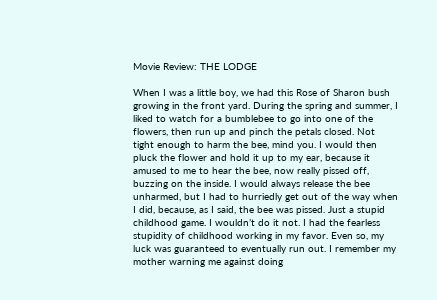Movie Review: THE LODGE

When I was a little boy, we had this Rose of Sharon bush growing in the front yard. During the spring and summer, I liked to watch for a bumblebee to go into one of the flowers, then run up and pinch the petals closed. Not tight enough to harm the bee, mind you. I would then pluck the flower and hold it up to my ear, because it amused to me to hear the bee, now really pissed off, buzzing on the inside. I would always release the bee unharmed, but I had to hurriedly get out of the way when I did, because, as I said, the bee was pissed. Just a stupid childhood game. I wouldn’t do it not. I had the fearless stupidity of childhood working in my favor. Even so, my luck was guaranteed to eventually run out. I remember my mother warning me against doing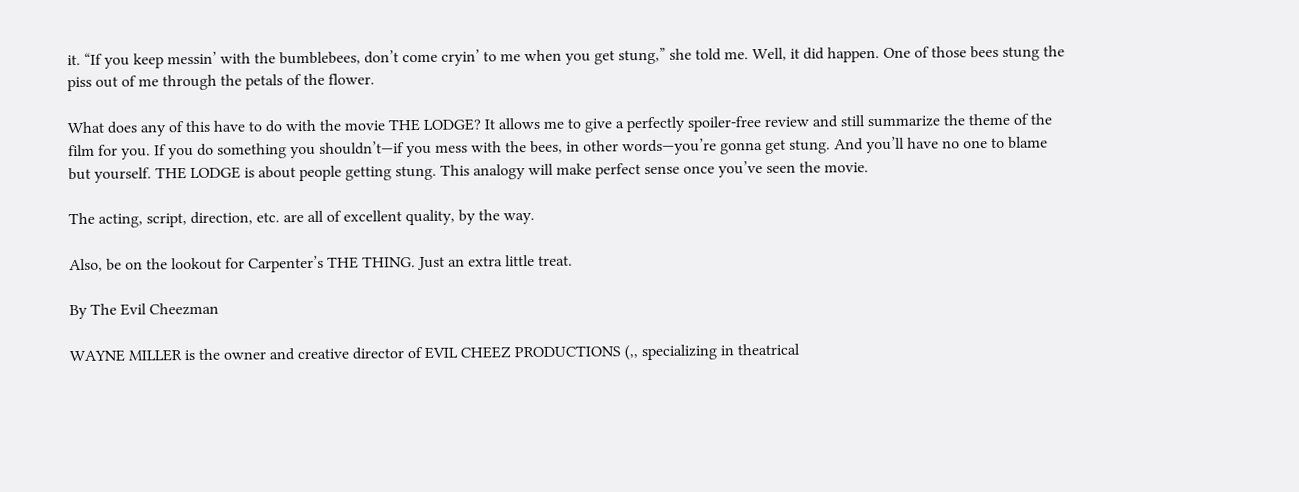it. “If you keep messin’ with the bumblebees, don’t come cryin’ to me when you get stung,” she told me. Well, it did happen. One of those bees stung the piss out of me through the petals of the flower.

What does any of this have to do with the movie THE LODGE? It allows me to give a perfectly spoiler-free review and still summarize the theme of the film for you. If you do something you shouldn’t—if you mess with the bees, in other words—you’re gonna get stung. And you’ll have no one to blame but yourself. THE LODGE is about people getting stung. This analogy will make perfect sense once you’ve seen the movie.

The acting, script, direction, etc. are all of excellent quality, by the way.

Also, be on the lookout for Carpenter’s THE THING. Just an extra little treat.

By The Evil Cheezman

WAYNE MILLER is the owner and creative director of EVIL CHEEZ PRODUCTIONS (,, specializing in theatrical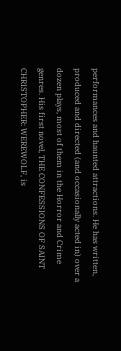performances and haunted attractions. He has written, produced and directed (and occasionally acted in) over a dozen plays, most of them in the Horror and Crime genres. His first novel, THE CONFESSIONS OF SAINT CHRISTOPHER: WEREWOLF, is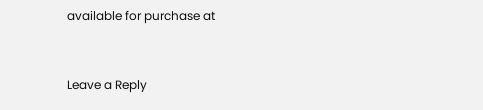available for purchase at


Leave a Reply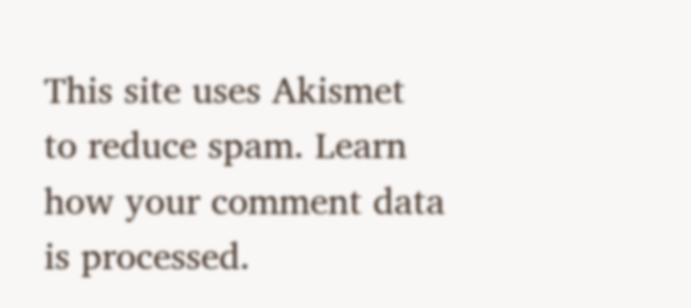This site uses Akismet to reduce spam. Learn how your comment data is processed.